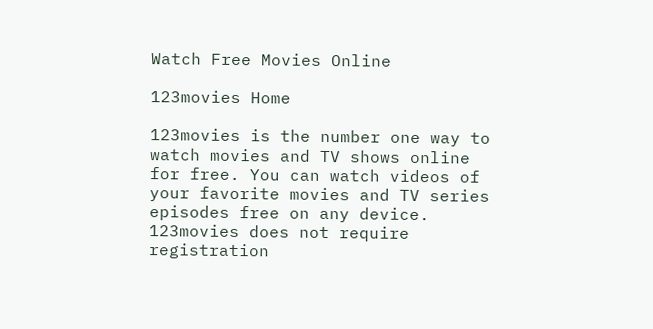Watch Free Movies Online

123movies Home

123movies is the number one way to watch movies and TV shows online for free. You can watch videos of your favorite movies and TV series episodes free on any device. 123movies does not require registration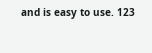and is easy to use. 123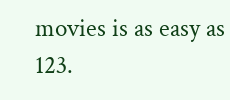movies is as easy as 123.